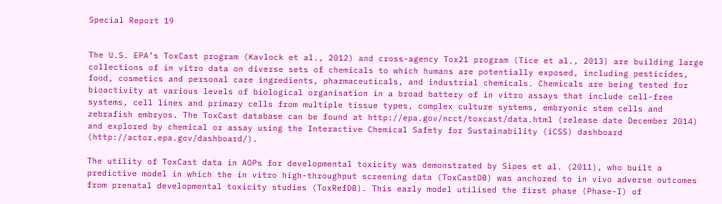Special Report 19


The U.S. EPA’s ToxCast program (Kavlock et al., 2012) and cross-agency Tox21 program (Tice et al., 2013) are building large collections of in vitro data on diverse sets of chemicals to which humans are potentially exposed, including pesticides, food, cosmetics and personal care ingredients, pharmaceuticals, and industrial chemicals. Chemicals are being tested for bioactivity at various levels of biological organisation in a broad battery of in vitro assays that include cell-free systems, cell lines and primary cells from multiple tissue types, complex culture systems, embryonic stem cells and zebrafish embryos. The ToxCast database can be found at http://epa.gov/ncct/toxcast/data.html (release date December 2014) and explored by chemical or assay using the Interactive Chemical Safety for Sustainability (iCSS) dashboard (http://actor.epa.gov/dashboard/).

The utility of ToxCast data in AOPs for developmental toxicity was demonstrated by Sipes et al. (2011), who built a predictive model in which the in vitro high-throughput screening data (ToxCastDB) was anchored to in vivo adverse outcomes from prenatal developmental toxicity studies (ToxRefDB). This early model utilised the first phase (Phase-I) of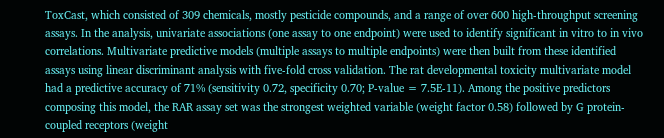ToxCast, which consisted of 309 chemicals, mostly pesticide compounds, and a range of over 600 high-throughput screening assays. In the analysis, univariate associations (one assay to one endpoint) were used to identify significant in vitro to in vivo correlations. Multivariate predictive models (multiple assays to multiple endpoints) were then built from these identified assays using linear discriminant analysis with five-fold cross validation. The rat developmental toxicity multivariate model had a predictive accuracy of 71% (sensitivity 0.72, specificity 0.70; P-value = 7.5E-11). Among the positive predictors composing this model, the RAR assay set was the strongest weighted variable (weight factor 0.58) followed by G protein-coupled receptors (weight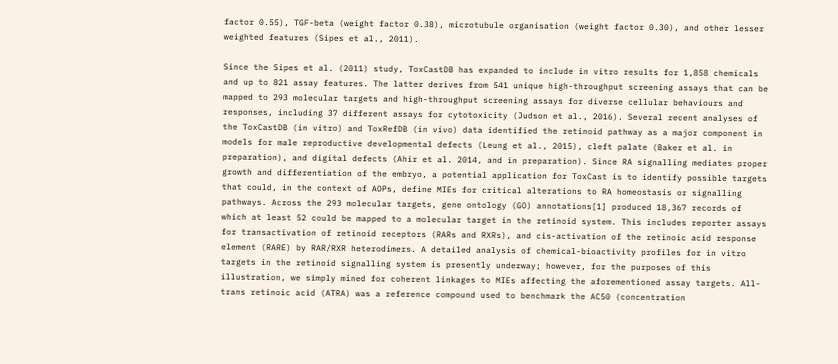factor 0.55), TGF-beta (weight factor 0.38), microtubule organisation (weight factor 0.30), and other lesser weighted features (Sipes et al., 2011).

Since the Sipes et al. (2011) study, ToxCastDB has expanded to include in vitro results for 1,858 chemicals and up to 821 assay features. The latter derives from 541 unique high-throughput screening assays that can be mapped to 293 molecular targets and high-throughput screening assays for diverse cellular behaviours and responses, including 37 different assays for cytotoxicity (Judson et al., 2016). Several recent analyses of the ToxCastDB (in vitro) and ToxRefDB (in vivo) data identified the retinoid pathway as a major component in models for male reproductive developmental defects (Leung et al., 2015), cleft palate (Baker et al. in preparation), and digital defects (Ahir et al. 2014, and in preparation). Since RA signalling mediates proper growth and differentiation of the embryo, a potential application for ToxCast is to identify possible targets that could, in the context of AOPs, define MIEs for critical alterations to RA homeostasis or signalling pathways. Across the 293 molecular targets, gene ontology (GO) annotations[1] produced 18,367 records of which at least 52 could be mapped to a molecular target in the retinoid system. This includes reporter assays for transactivation of retinoid receptors (RARs and RXRs), and cis-activation of the retinoic acid response element (RARE) by RAR/RXR heterodimers. A detailed analysis of chemical-bioactivity profiles for in vitro targets in the retinoid signalling system is presently underway; however, for the purposes of this illustration, we simply mined for coherent linkages to MIEs affecting the aforementioned assay targets. All-trans retinoic acid (ATRA) was a reference compound used to benchmark the AC50 (concentration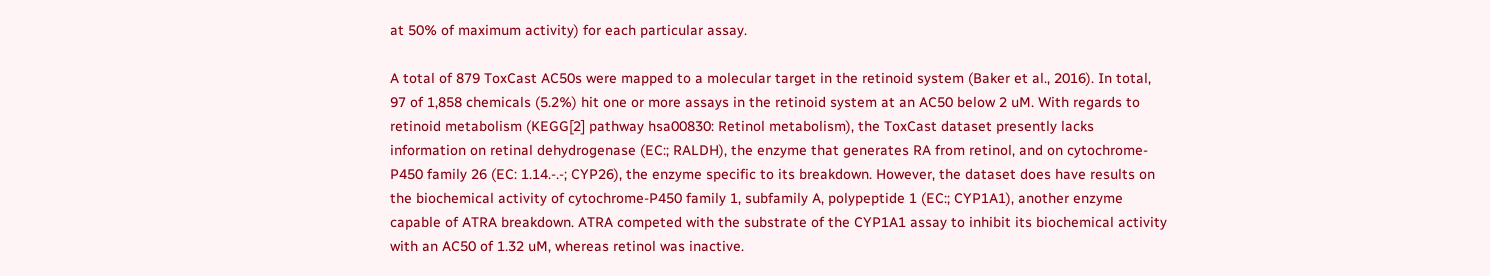at 50% of maximum activity) for each particular assay.

A total of 879 ToxCast AC50s were mapped to a molecular target in the retinoid system (Baker et al., 2016). In total, 97 of 1,858 chemicals (5.2%) hit one or more assays in the retinoid system at an AC50 below 2 uM. With regards to retinoid metabolism (KEGG[2] pathway hsa00830: Retinol metabolism), the ToxCast dataset presently lacks information on retinal dehydrogenase (EC:; RALDH), the enzyme that generates RA from retinol, and on cytochrome-P450 family 26 (EC: 1.14.-.-; CYP26), the enzyme specific to its breakdown. However, the dataset does have results on the biochemical activity of cytochrome-P450 family 1, subfamily A, polypeptide 1 (EC:; CYP1A1), another enzyme capable of ATRA breakdown. ATRA competed with the substrate of the CYP1A1 assay to inhibit its biochemical activity with an AC50 of 1.32 uM, whereas retinol was inactive.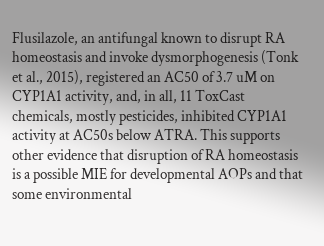Flusilazole, an antifungal known to disrupt RA homeostasis and invoke dysmorphogenesis (Tonk et al., 2015), registered an AC50 of 3.7 uM on CYP1A1 activity, and, in all, 11 ToxCast chemicals, mostly pesticides, inhibited CYP1A1 activity at AC50s below ATRA. This supports other evidence that disruption of RA homeostasis is a possible MIE for developmental AOPs and that some environmental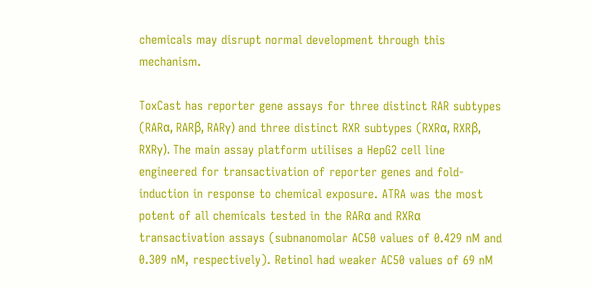chemicals may disrupt normal development through this mechanism.

ToxCast has reporter gene assays for three distinct RAR subtypes (RARα, RARβ, RARγ) and three distinct RXR subtypes (RXRα, RXRβ, RXRγ). The main assay platform utilises a HepG2 cell line engineered for transactivation of reporter genes and fold-induction in response to chemical exposure. ATRA was the most potent of all chemicals tested in the RARα and RXRα transactivation assays (subnanomolar AC50 values of 0.429 nM and 0.309 nM, respectively). Retinol had weaker AC50 values of 69 nM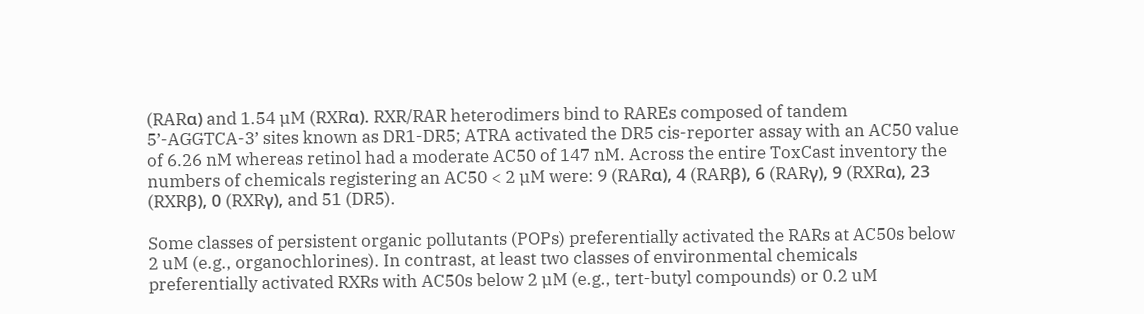(RARα) and 1.54 µM (RXRα). RXR/RAR heterodimers bind to RAREs composed of tandem 5’-AGGTCA-3’ sites known as DR1-DR5; ATRA activated the DR5 cis-reporter assay with an AC50 value of 6.26 nM whereas retinol had a moderate AC50 of 147 nM. Across the entire ToxCast inventory the numbers of chemicals registering an AC50 < 2 µM were: 9 (RARα), 4 (RARβ), 6 (RARγ), 9 (RXRα), 23 (RXRβ), 0 (RXRγ), and 51 (DR5).

Some classes of persistent organic pollutants (POPs) preferentially activated the RARs at AC50s below 2 uM (e.g., organochlorines). In contrast, at least two classes of environmental chemicals preferentially activated RXRs with AC50s below 2 µM (e.g., tert-butyl compounds) or 0.2 uM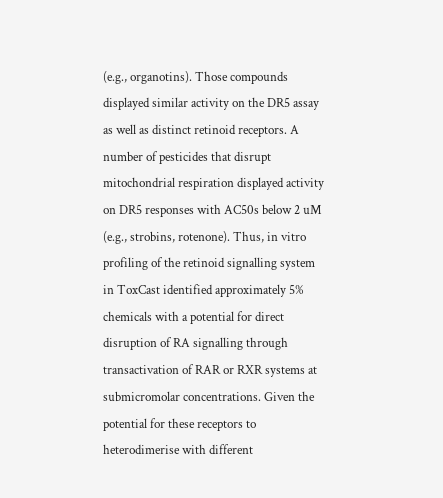(e.g., organotins). Those compounds displayed similar activity on the DR5 assay as well as distinct retinoid receptors. A number of pesticides that disrupt mitochondrial respiration displayed activity on DR5 responses with AC50s below 2 uM (e.g., strobins, rotenone). Thus, in vitro profiling of the retinoid signalling system in ToxCast identified approximately 5% chemicals with a potential for direct disruption of RA signalling through transactivation of RAR or RXR systems at submicromolar concentrations. Given the potential for these receptors to heterodimerise with different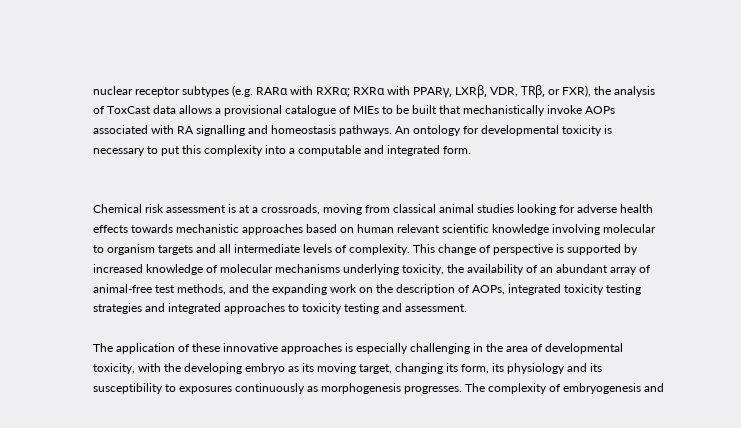nuclear receptor subtypes (e.g. RARα with RXRα; RXRα with PPARγ, LXRβ, VDR, TRβ, or FXR), the analysis of ToxCast data allows a provisional catalogue of MIEs to be built that mechanistically invoke AOPs associated with RA signalling and homeostasis pathways. An ontology for developmental toxicity is necessary to put this complexity into a computable and integrated form.


Chemical risk assessment is at a crossroads, moving from classical animal studies looking for adverse health effects towards mechanistic approaches based on human relevant scientific knowledge involving molecular to organism targets and all intermediate levels of complexity. This change of perspective is supported by increased knowledge of molecular mechanisms underlying toxicity, the availability of an abundant array of animal-free test methods, and the expanding work on the description of AOPs, integrated toxicity testing strategies and integrated approaches to toxicity testing and assessment.

The application of these innovative approaches is especially challenging in the area of developmental toxicity, with the developing embryo as its moving target, changing its form, its physiology and its susceptibility to exposures continuously as morphogenesis progresses. The complexity of embryogenesis and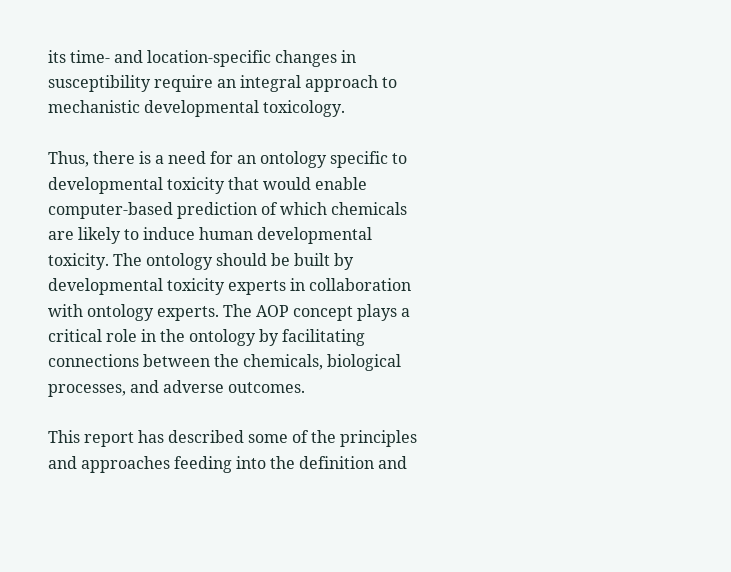its time- and location-specific changes in susceptibility require an integral approach to mechanistic developmental toxicology.

Thus, there is a need for an ontology specific to developmental toxicity that would enable computer-based prediction of which chemicals are likely to induce human developmental toxicity. The ontology should be built by developmental toxicity experts in collaboration with ontology experts. The AOP concept plays a critical role in the ontology by facilitating connections between the chemicals, biological processes, and adverse outcomes.

This report has described some of the principles and approaches feeding into the definition and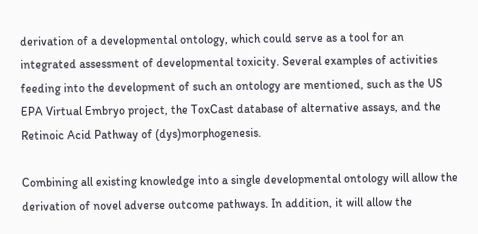derivation of a developmental ontology, which could serve as a tool for an integrated assessment of developmental toxicity. Several examples of activities feeding into the development of such an ontology are mentioned, such as the US EPA Virtual Embryo project, the ToxCast database of alternative assays, and the Retinoic Acid Pathway of (dys)morphogenesis.

Combining all existing knowledge into a single developmental ontology will allow the derivation of novel adverse outcome pathways. In addition, it will allow the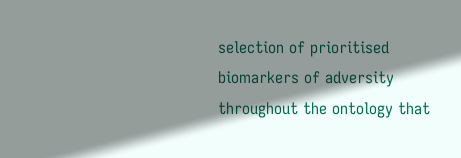selection of prioritised biomarkers of adversity throughout the ontology that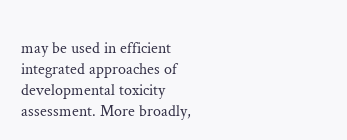may be used in efficient integrated approaches of developmental toxicity assessment. More broadly,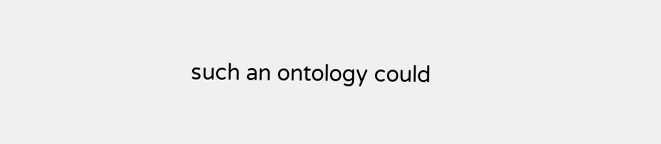such an ontology could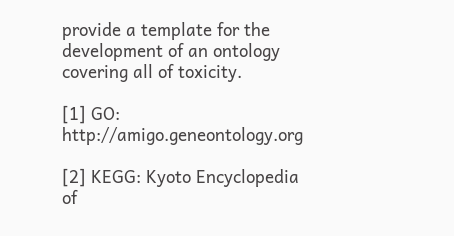provide a template for the development of an ontology covering all of toxicity.

[1] GO: http://amigo.geneontology.org

[2] KEGG: Kyoto Encyclopedia of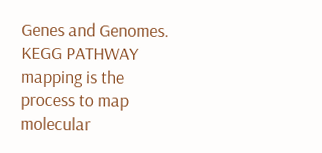Genes and Genomes. KEGG PATHWAY mapping is the process to map molecular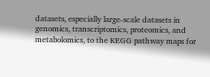datasets, especially large-scale datasets in genomics, transcriptomics, proteomics, and metabolomics, to the KEGG pathway maps for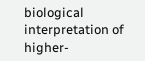biological interpretation of higher-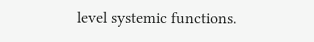level systemic functions.